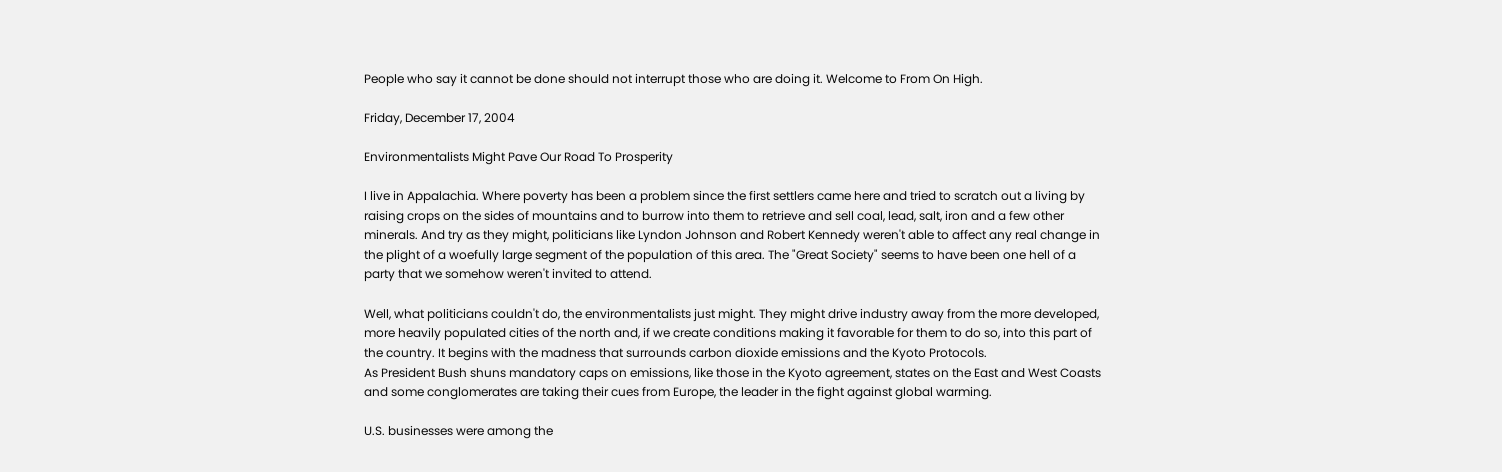People who say it cannot be done should not interrupt those who are doing it. Welcome to From On High.

Friday, December 17, 2004

Environmentalists Might Pave Our Road To Prosperity

I live in Appalachia. Where poverty has been a problem since the first settlers came here and tried to scratch out a living by raising crops on the sides of mountains and to burrow into them to retrieve and sell coal, lead, salt, iron and a few other minerals. And try as they might, politicians like Lyndon Johnson and Robert Kennedy weren't able to affect any real change in the plight of a woefully large segment of the population of this area. The "Great Society" seems to have been one hell of a party that we somehow weren't invited to attend.

Well, what politicians couldn't do, the environmentalists just might. They might drive industry away from the more developed, more heavily populated cities of the north and, if we create conditions making it favorable for them to do so, into this part of the country. It begins with the madness that surrounds carbon dioxide emissions and the Kyoto Protocols.
As President Bush shuns mandatory caps on emissions, like those in the Kyoto agreement, states on the East and West Coasts and some conglomerates are taking their cues from Europe, the leader in the fight against global warming.

U.S. businesses were among the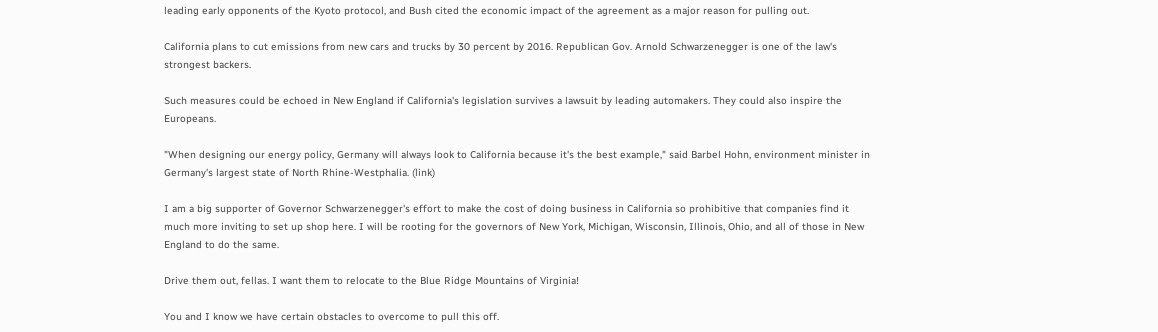leading early opponents of the Kyoto protocol, and Bush cited the economic impact of the agreement as a major reason for pulling out.

California plans to cut emissions from new cars and trucks by 30 percent by 2016. Republican Gov. Arnold Schwarzenegger is one of the law's strongest backers.

Such measures could be echoed in New England if California's legislation survives a lawsuit by leading automakers. They could also inspire the Europeans.

"When designing our energy policy, Germany will always look to California because it's the best example," said Barbel Hohn, environment minister in Germany's largest state of North Rhine-Westphalia. (link)

I am a big supporter of Governor Schwarzenegger's effort to make the cost of doing business in California so prohibitive that companies find it much more inviting to set up shop here. I will be rooting for the governors of New York, Michigan, Wisconsin, Illinois, Ohio, and all of those in New England to do the same.

Drive them out, fellas. I want them to relocate to the Blue Ridge Mountains of Virginia!

You and I know we have certain obstacles to overcome to pull this off.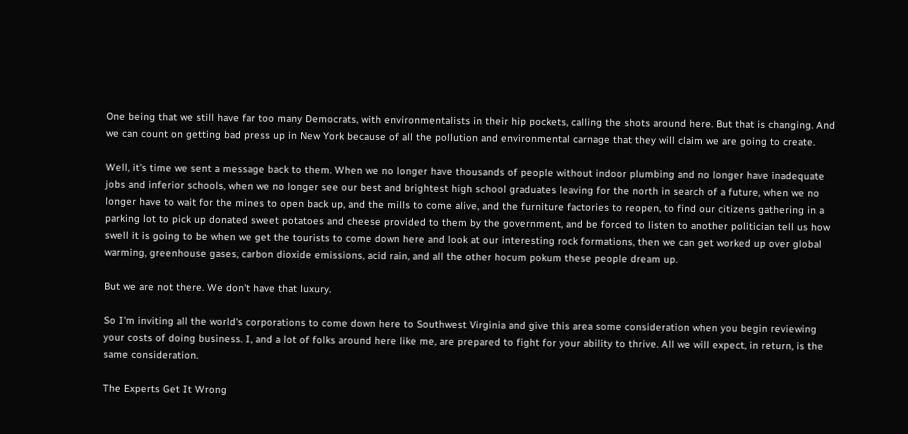One being that we still have far too many Democrats, with environmentalists in their hip pockets, calling the shots around here. But that is changing. And we can count on getting bad press up in New York because of all the pollution and environmental carnage that they will claim we are going to create.

Well, it's time we sent a message back to them. When we no longer have thousands of people without indoor plumbing and no longer have inadequate jobs and inferior schools, when we no longer see our best and brightest high school graduates leaving for the north in search of a future, when we no longer have to wait for the mines to open back up, and the mills to come alive, and the furniture factories to reopen, to find our citizens gathering in a parking lot to pick up donated sweet potatoes and cheese provided to them by the government, and be forced to listen to another politician tell us how swell it is going to be when we get the tourists to come down here and look at our interesting rock formations, then we can get worked up over global warming, greenhouse gases, carbon dioxide emissions, acid rain, and all the other hocum pokum these people dream up.

But we are not there. We don't have that luxury.

So I'm inviting all the world's corporations to come down here to Southwest Virginia and give this area some consideration when you begin reviewing your costs of doing business. I, and a lot of folks around here like me, are prepared to fight for your ability to thrive. All we will expect, in return, is the same consideration.

The Experts Get It Wrong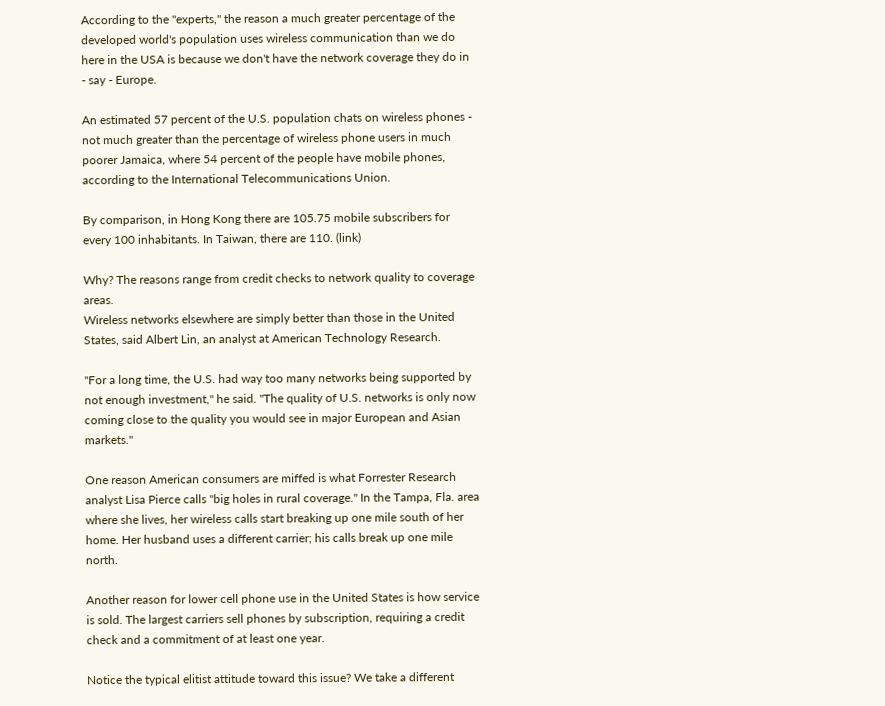According to the "experts," the reason a much greater percentage of the developed world's population uses wireless communication than we do here in the USA is because we don't have the network coverage they do in - say - Europe.

An estimated 57 percent of the U.S. population chats on wireless phones - not much greater than the percentage of wireless phone users in much poorer Jamaica, where 54 percent of the people have mobile phones, according to the International Telecommunications Union.

By comparison, in Hong Kong there are 105.75 mobile subscribers for every 100 inhabitants. In Taiwan, there are 110. (link)

Why? The reasons range from credit checks to network quality to coverage areas.
Wireless networks elsewhere are simply better than those in the United States, said Albert Lin, an analyst at American Technology Research.

"For a long time, the U.S. had way too many networks being supported by not enough investment," he said. "The quality of U.S. networks is only now coming close to the quality you would see in major European and Asian markets."

One reason American consumers are miffed is what Forrester Research analyst Lisa Pierce calls "big holes in rural coverage." In the Tampa, Fla. area where she lives, her wireless calls start breaking up one mile south of her home. Her husband uses a different carrier; his calls break up one mile north.

Another reason for lower cell phone use in the United States is how service is sold. The largest carriers sell phones by subscription, requiring a credit check and a commitment of at least one year.

Notice the typical elitist attitude toward this issue? We take a different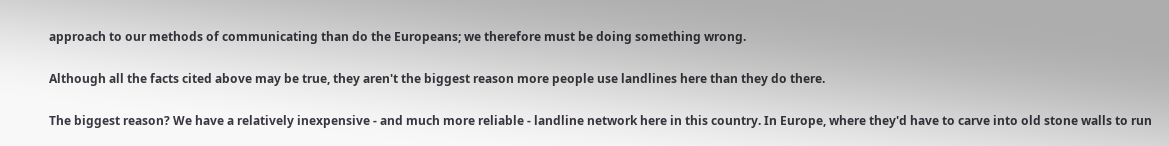approach to our methods of communicating than do the Europeans; we therefore must be doing something wrong.

Although all the facts cited above may be true, they aren't the biggest reason more people use landlines here than they do there.

The biggest reason? We have a relatively inexpensive - and much more reliable - landline network here in this country. In Europe, where they'd have to carve into old stone walls to run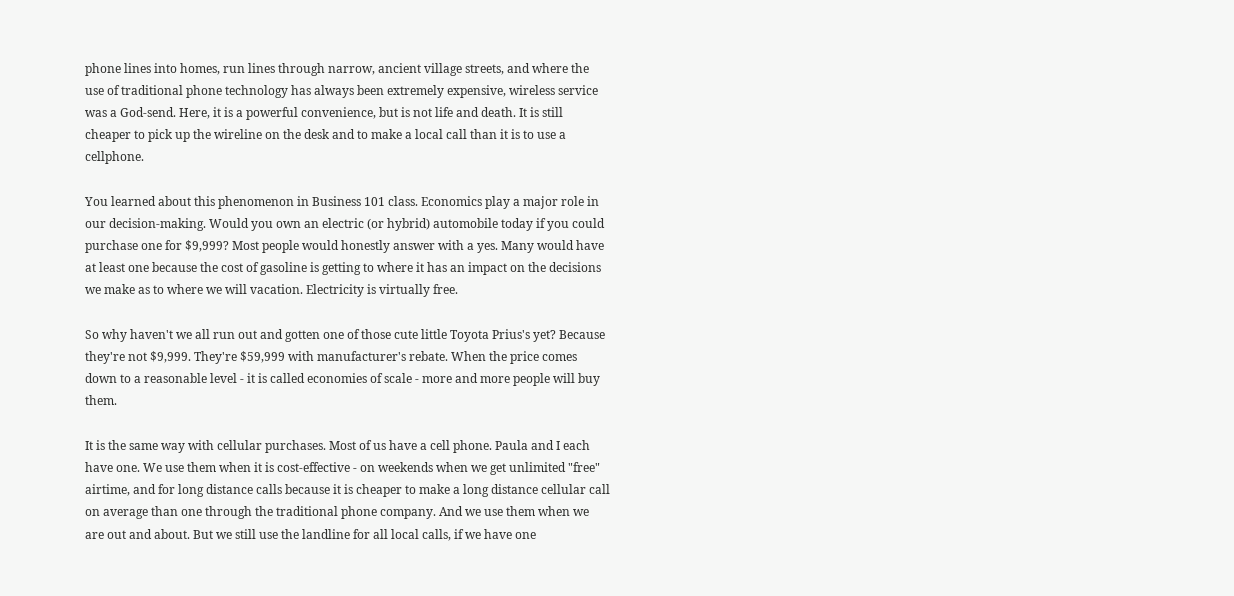phone lines into homes, run lines through narrow, ancient village streets, and where the use of traditional phone technology has always been extremely expensive, wireless service was a God-send. Here, it is a powerful convenience, but is not life and death. It is still cheaper to pick up the wireline on the desk and to make a local call than it is to use a cellphone.

You learned about this phenomenon in Business 101 class. Economics play a major role in our decision-making. Would you own an electric (or hybrid) automobile today if you could purchase one for $9,999? Most people would honestly answer with a yes. Many would have at least one because the cost of gasoline is getting to where it has an impact on the decisions we make as to where we will vacation. Electricity is virtually free.

So why haven't we all run out and gotten one of those cute little Toyota Prius's yet? Because they're not $9,999. They're $59,999 with manufacturer's rebate. When the price comes down to a reasonable level - it is called economies of scale - more and more people will buy them.

It is the same way with cellular purchases. Most of us have a cell phone. Paula and I each have one. We use them when it is cost-effective - on weekends when we get unlimited "free" airtime, and for long distance calls because it is cheaper to make a long distance cellular call on average than one through the traditional phone company. And we use them when we are out and about. But we still use the landline for all local calls, if we have one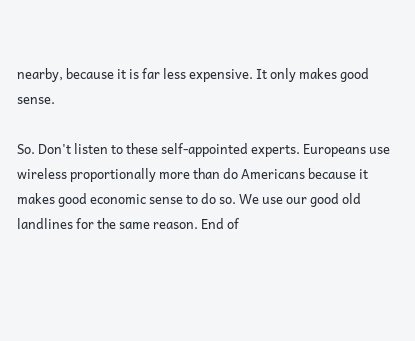nearby, because it is far less expensive. It only makes good sense.

So. Don't listen to these self-appointed experts. Europeans use wireless proportionally more than do Americans because it makes good economic sense to do so. We use our good old landlines for the same reason. End of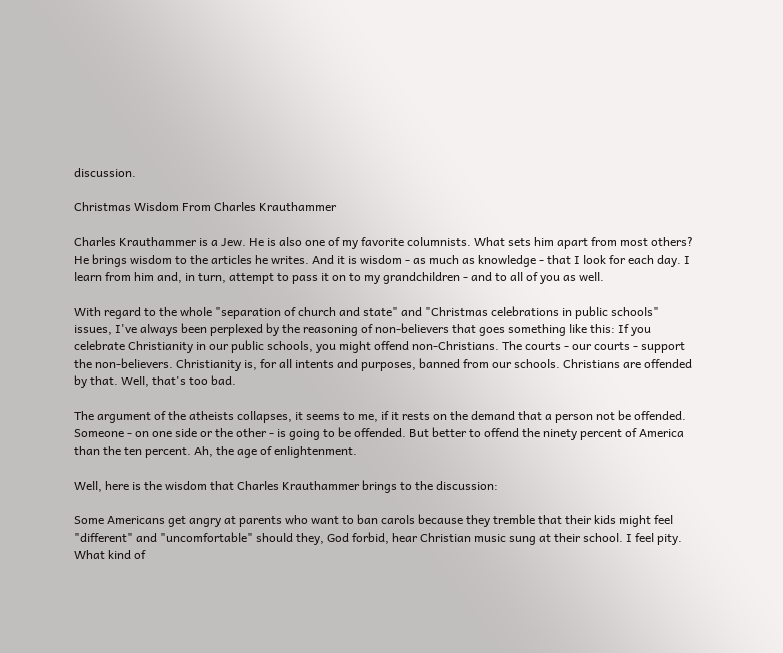discussion.

Christmas Wisdom From Charles Krauthammer

Charles Krauthammer is a Jew. He is also one of my favorite columnists. What sets him apart from most others? He brings wisdom to the articles he writes. And it is wisdom - as much as knowledge - that I look for each day. I learn from him and, in turn, attempt to pass it on to my grandchildren - and to all of you as well.

With regard to the whole "separation of church and state" and "Christmas celebrations in public schools" issues, I've always been perplexed by the reasoning of non-believers that goes something like this: If you celebrate Christianity in our public schools, you might offend non-Christians. The courts - our courts - support the non-believers. Christianity is, for all intents and purposes, banned from our schools. Christians are offended by that. Well, that's too bad.

The argument of the atheists collapses, it seems to me, if it rests on the demand that a person not be offended. Someone - on one side or the other - is going to be offended. But better to offend the ninety percent of America than the ten percent. Ah, the age of enlightenment.

Well, here is the wisdom that Charles Krauthammer brings to the discussion:

Some Americans get angry at parents who want to ban carols because they tremble that their kids might feel "different" and "uncomfortable" should they, God forbid, hear Christian music sung at their school. I feel pity. What kind of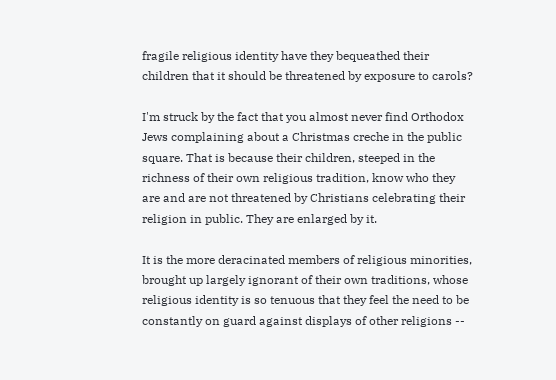fragile religious identity have they bequeathed their children that it should be threatened by exposure to carols?

I'm struck by the fact that you almost never find Orthodox Jews complaining about a Christmas creche in the public square. That is because their children, steeped in the richness of their own religious tradition, know who they are and are not threatened by Christians celebrating their religion in public. They are enlarged by it.

It is the more deracinated members of religious minorities, brought up largely ignorant of their own traditions, whose religious identity is so tenuous that they feel the need to be constantly on guard against displays of other religions --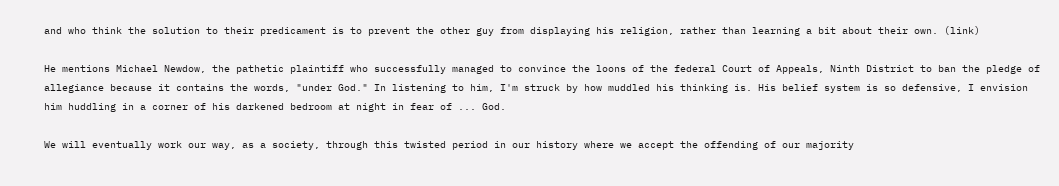and who think the solution to their predicament is to prevent the other guy from displaying his religion, rather than learning a bit about their own. (link)

He mentions Michael Newdow, the pathetic plaintiff who successfully managed to convince the loons of the federal Court of Appeals, Ninth District to ban the pledge of allegiance because it contains the words, "under God." In listening to him, I'm struck by how muddled his thinking is. His belief system is so defensive, I envision him huddling in a corner of his darkened bedroom at night in fear of ... God.

We will eventually work our way, as a society, through this twisted period in our history where we accept the offending of our majority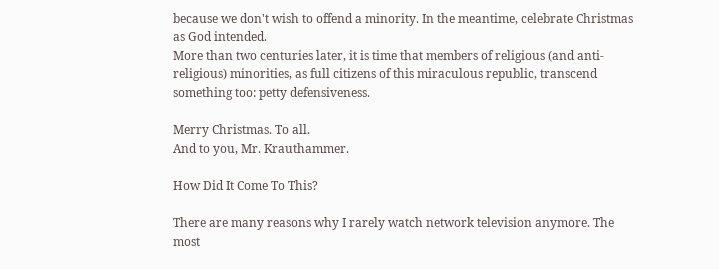because we don't wish to offend a minority. In the meantime, celebrate Christmas as God intended.
More than two centuries later, it is time that members of religious (and anti-religious) minorities, as full citizens of this miraculous republic, transcend something too: petty defensiveness.

Merry Christmas. To all.
And to you, Mr. Krauthammer.

How Did It Come To This?

There are many reasons why I rarely watch network television anymore. The most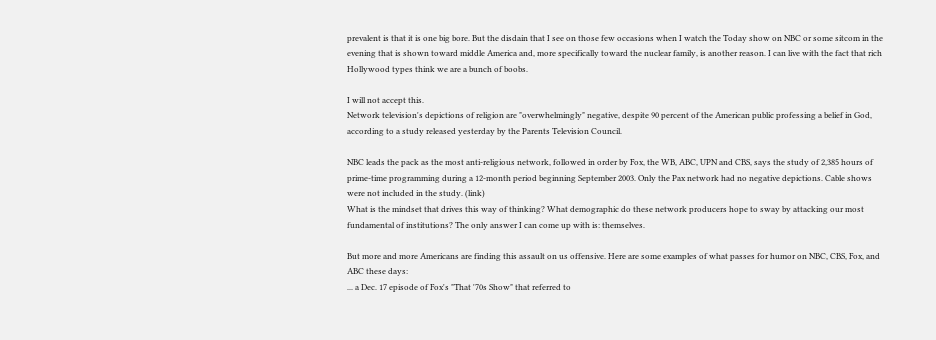prevalent is that it is one big bore. But the disdain that I see on those few occasions when I watch the Today show on NBC or some sitcom in the evening that is shown toward middle America and, more specifically toward the nuclear family, is another reason. I can live with the fact that rich Hollywood types think we are a bunch of boobs.

I will not accept this.
Network television's depictions of religion are "overwhelmingly" negative, despite 90 percent of the American public professing a belief in God, according to a study released yesterday by the Parents Television Council.

NBC leads the pack as the most anti-religious network, followed in order by Fox, the WB, ABC, UPN and CBS, says the study of 2,385 hours of prime-time programming during a 12-month period beginning September 2003. Only the Pax network had no negative depictions. Cable shows were not included in the study. (link)
What is the mindset that drives this way of thinking? What demographic do these network producers hope to sway by attacking our most fundamental of institutions? The only answer I can come up with is: themselves.

But more and more Americans are finding this assault on us offensive. Here are some examples of what passes for humor on NBC, CBS, Fox, and ABC these days:
... a Dec. 17 episode of Fox's "That '70s Show" that referred to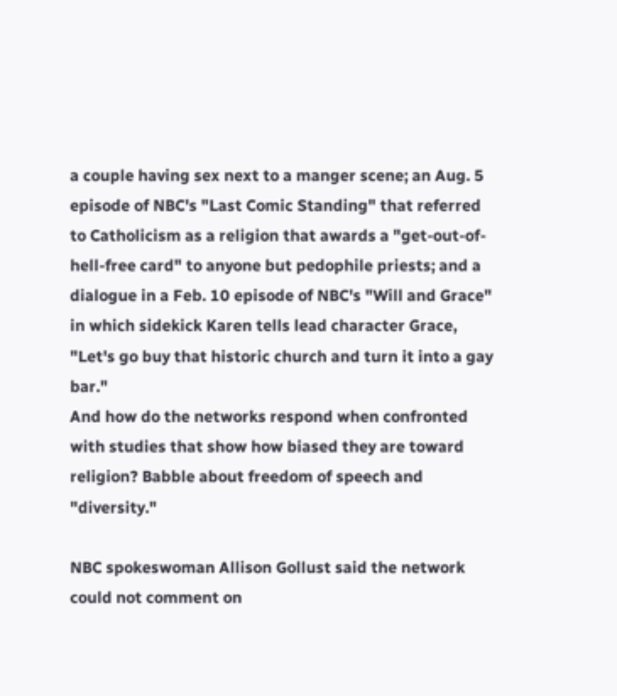a couple having sex next to a manger scene; an Aug. 5 episode of NBC's "Last Comic Standing" that referred to Catholicism as a religion that awards a "get-out-of-hell-free card" to anyone but pedophile priests; and a dialogue in a Feb. 10 episode of NBC's "Will and Grace" in which sidekick Karen tells lead character Grace, "Let's go buy that historic church and turn it into a gay bar."
And how do the networks respond when confronted with studies that show how biased they are toward religion? Babble about freedom of speech and "diversity."

NBC spokeswoman Allison Gollust said the network could not comment on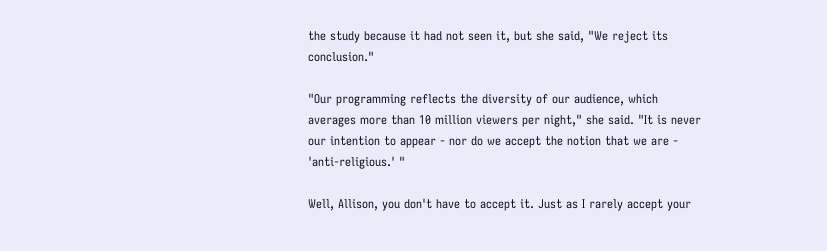the study because it had not seen it, but she said, "We reject its conclusion."

"Our programming reflects the diversity of our audience, which averages more than 10 million viewers per night," she said. "It is never our intention to appear - nor do we accept the notion that we are - 'anti-religious.' "

Well, Allison, you don't have to accept it. Just as I rarely accept your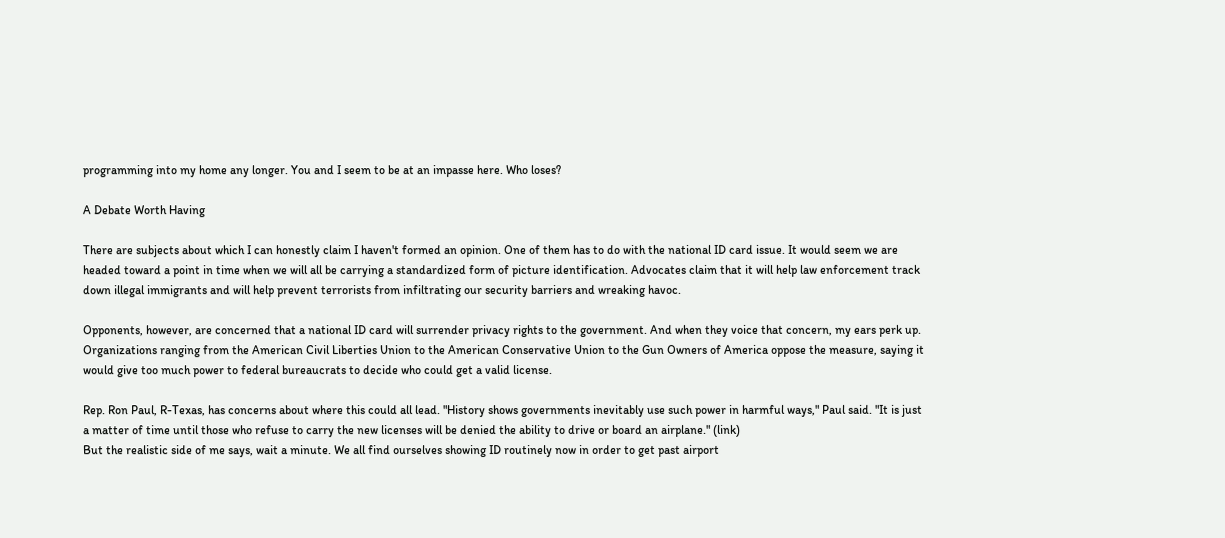programming into my home any longer. You and I seem to be at an impasse here. Who loses?

A Debate Worth Having

There are subjects about which I can honestly claim I haven't formed an opinion. One of them has to do with the national ID card issue. It would seem we are headed toward a point in time when we will all be carrying a standardized form of picture identification. Advocates claim that it will help law enforcement track down illegal immigrants and will help prevent terrorists from infiltrating our security barriers and wreaking havoc.

Opponents, however, are concerned that a national ID card will surrender privacy rights to the government. And when they voice that concern, my ears perk up.
Organizations ranging from the American Civil Liberties Union to the American Conservative Union to the Gun Owners of America oppose the measure, saying it would give too much power to federal bureaucrats to decide who could get a valid license.

Rep. Ron Paul, R-Texas, has concerns about where this could all lead. "History shows governments inevitably use such power in harmful ways," Paul said. "It is just a matter of time until those who refuse to carry the new licenses will be denied the ability to drive or board an airplane." (link)
But the realistic side of me says, wait a minute. We all find ourselves showing ID routinely now in order to get past airport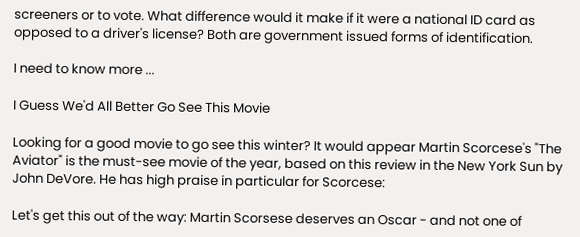screeners or to vote. What difference would it make if it were a national ID card as opposed to a driver's license? Both are government issued forms of identification.

I need to know more ...

I Guess We'd All Better Go See This Movie

Looking for a good movie to go see this winter? It would appear Martin Scorcese's "The Aviator" is the must-see movie of the year, based on this review in the New York Sun by John DeVore. He has high praise in particular for Scorcese:

Let's get this out of the way: Martin Scorsese deserves an Oscar - and not one of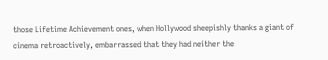those Lifetime Achievement ones, when Hollywood sheepishly thanks a giant of cinema retroactively, embarrassed that they had neither the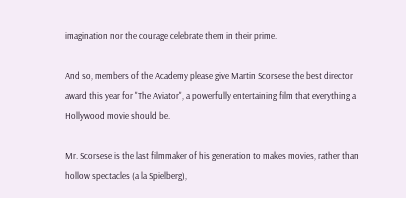imagination nor the courage celebrate them in their prime.

And so, members of the Academy please give Martin Scorsese the best director award this year for "The Aviator", a powerfully entertaining film that everything a Hollywood movie should be.

Mr. Scorsese is the last filmmaker of his generation to makes movies, rather than hollow spectacles (a la Spielberg),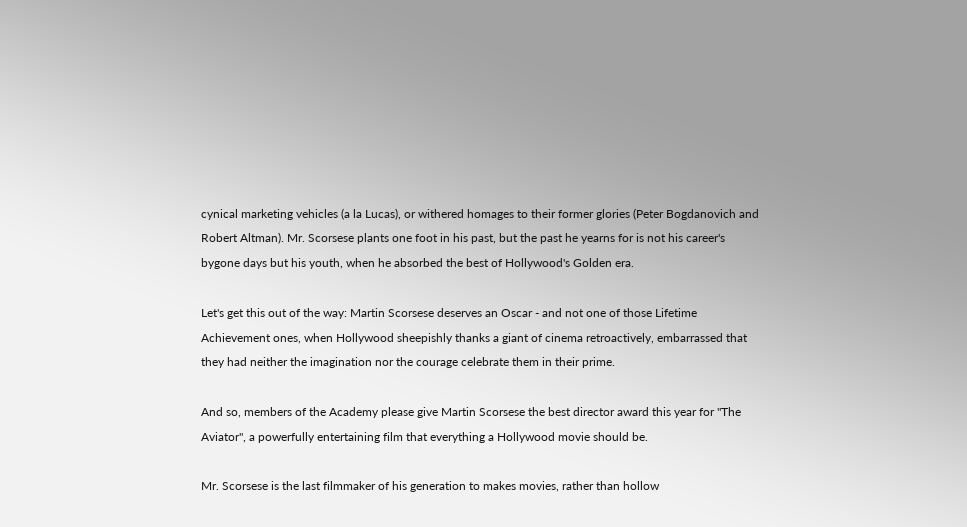cynical marketing vehicles (a la Lucas), or withered homages to their former glories (Peter Bogdanovich and Robert Altman). Mr. Scorsese plants one foot in his past, but the past he yearns for is not his career's bygone days but his youth, when he absorbed the best of Hollywood's Golden era.

Let's get this out of the way: Martin Scorsese deserves an Oscar - and not one of those Lifetime Achievement ones, when Hollywood sheepishly thanks a giant of cinema retroactively, embarrassed that they had neither the imagination nor the courage celebrate them in their prime.

And so, members of the Academy please give Martin Scorsese the best director award this year for "The Aviator", a powerfully entertaining film that everything a Hollywood movie should be.

Mr. Scorsese is the last filmmaker of his generation to makes movies, rather than hollow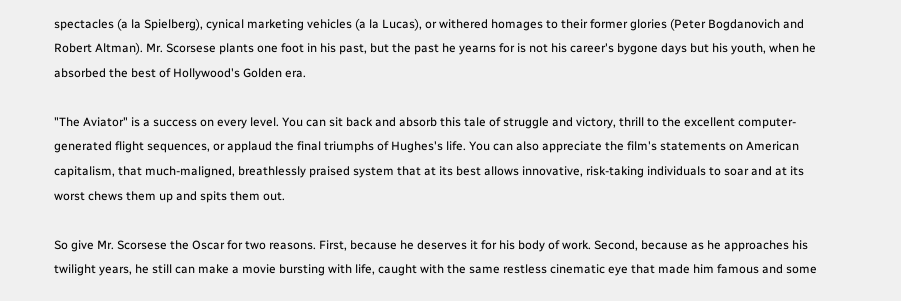spectacles (a la Spielberg), cynical marketing vehicles (a la Lucas), or withered homages to their former glories (Peter Bogdanovich and Robert Altman). Mr. Scorsese plants one foot in his past, but the past he yearns for is not his career's bygone days but his youth, when he absorbed the best of Hollywood's Golden era.

"The Aviator" is a success on every level. You can sit back and absorb this tale of struggle and victory, thrill to the excellent computer-generated flight sequences, or applaud the final triumphs of Hughes's life. You can also appreciate the film's statements on American capitalism, that much-maligned, breathlessly praised system that at its best allows innovative, risk-taking individuals to soar and at its worst chews them up and spits them out.

So give Mr. Scorsese the Oscar for two reasons. First, because he deserves it for his body of work. Second, because as he approaches his twilight years, he still can make a movie bursting with life, caught with the same restless cinematic eye that made him famous and some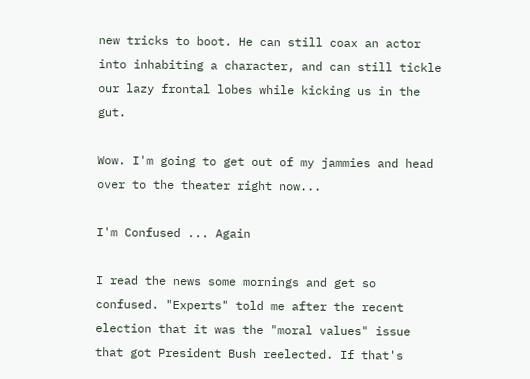new tricks to boot. He can still coax an actor into inhabiting a character, and can still tickle our lazy frontal lobes while kicking us in the gut.

Wow. I'm going to get out of my jammies and head over to the theater right now...

I'm Confused ... Again

I read the news some mornings and get so confused. "Experts" told me after the recent election that it was the "moral values" issue that got President Bush reelected. If that's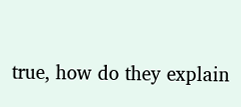true, how do they explain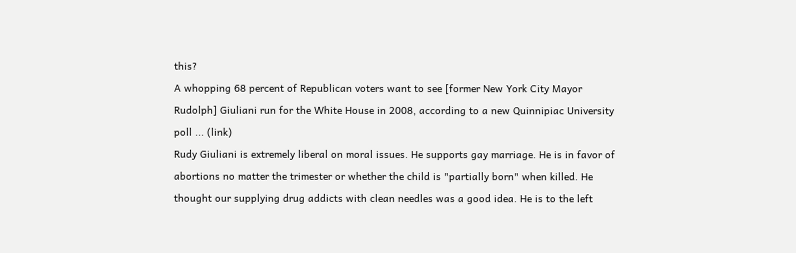this?
A whopping 68 percent of Republican voters want to see [former New York City Mayor Rudolph] Giuliani run for the White House in 2008, according to a new Quinnipiac University poll ... (link)
Rudy Giuliani is extremely liberal on moral issues. He supports gay marriage. He is in favor of abortions no matter the trimester or whether the child is "partially born" when killed. He thought our supplying drug addicts with clean needles was a good idea. He is to the left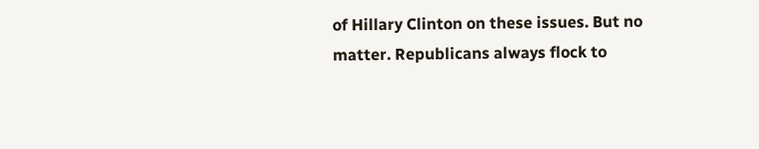of Hillary Clinton on these issues. But no matter. Republicans always flock to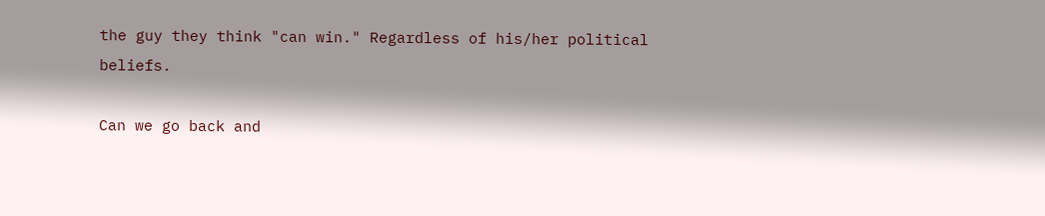the guy they think "can win." Regardless of his/her political beliefs.

Can we go back and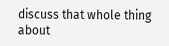discuss that whole thing about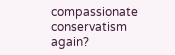compassionate conservatism again?